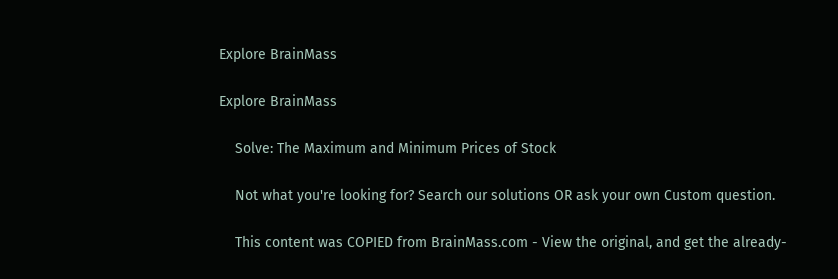Explore BrainMass

Explore BrainMass

    Solve: The Maximum and Minimum Prices of Stock

    Not what you're looking for? Search our solutions OR ask your own Custom question.

    This content was COPIED from BrainMass.com - View the original, and get the already-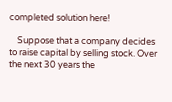completed solution here!

    Suppose that a company decides to raise capital by selling stock. Over the next 30 years the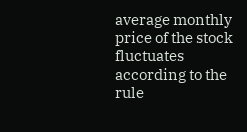average monthly price of the stock fluctuates according to the rule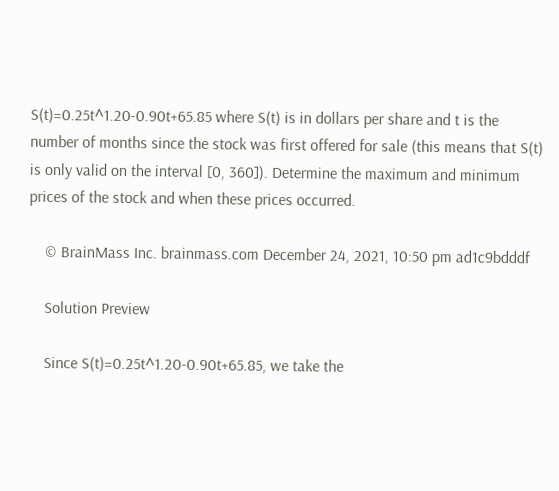S(t)=0.25t^1.20-0.90t+65.85 where S(t) is in dollars per share and t is the number of months since the stock was first offered for sale (this means that S(t) is only valid on the interval [0, 360]). Determine the maximum and minimum prices of the stock and when these prices occurred.

    © BrainMass Inc. brainmass.com December 24, 2021, 10:50 pm ad1c9bdddf

    Solution Preview

    Since S(t)=0.25t^1.20-0.90t+65.85, we take the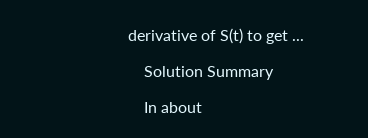derivative of S(t) to get ...

    Solution Summary

    In about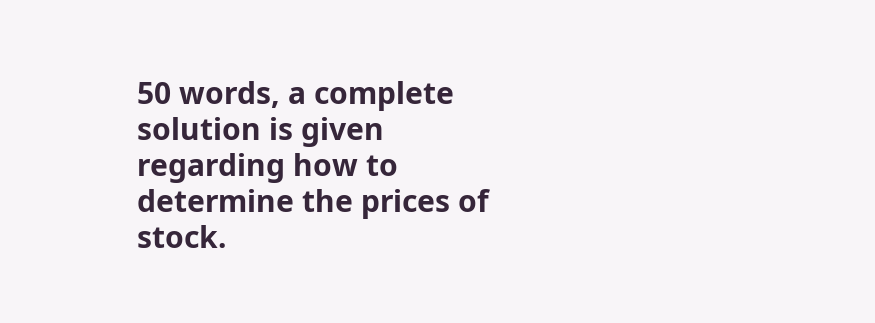50 words, a complete solution is given regarding how to determine the prices of stock.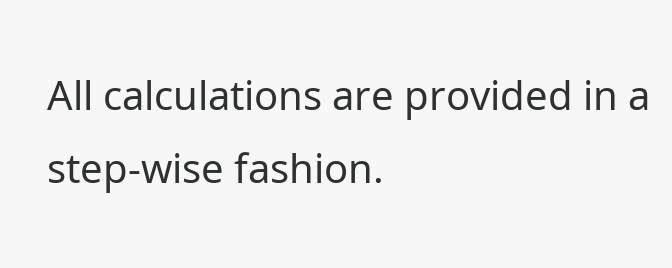All calculations are provided in a step-wise fashion.